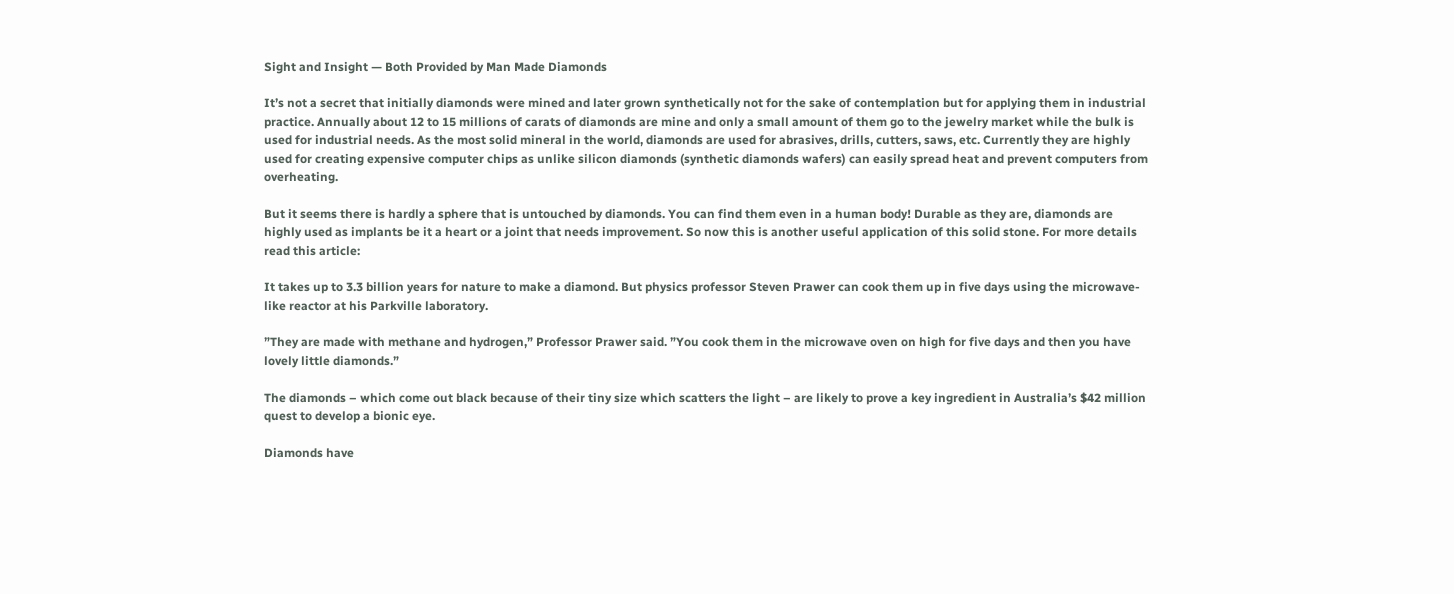Sight and Insight — Both Provided by Man Made Diamonds

It’s not a secret that initially diamonds were mined and later grown synthetically not for the sake of contemplation but for applying them in industrial practice. Annually about 12 to 15 millions of carats of diamonds are mine and only a small amount of them go to the jewelry market while the bulk is used for industrial needs. As the most solid mineral in the world, diamonds are used for abrasives, drills, cutters, saws, etc. Currently they are highly used for creating expensive computer chips as unlike silicon diamonds (synthetic diamonds wafers) can easily spread heat and prevent computers from overheating.

But it seems there is hardly a sphere that is untouched by diamonds. You can find them even in a human body! Durable as they are, diamonds are highly used as implants be it a heart or a joint that needs improvement. So now this is another useful application of this solid stone. For more details read this article:

It takes up to 3.3 billion years for nature to make a diamond. But physics professor Steven Prawer can cook them up in five days using the microwave-like reactor at his Parkville laboratory.

”They are made with methane and hydrogen,” Professor Prawer said. ”You cook them in the microwave oven on high for five days and then you have lovely little diamonds.”

The diamonds – which come out black because of their tiny size which scatters the light – are likely to prove a key ingredient in Australia’s $42 million quest to develop a bionic eye.

Diamonds have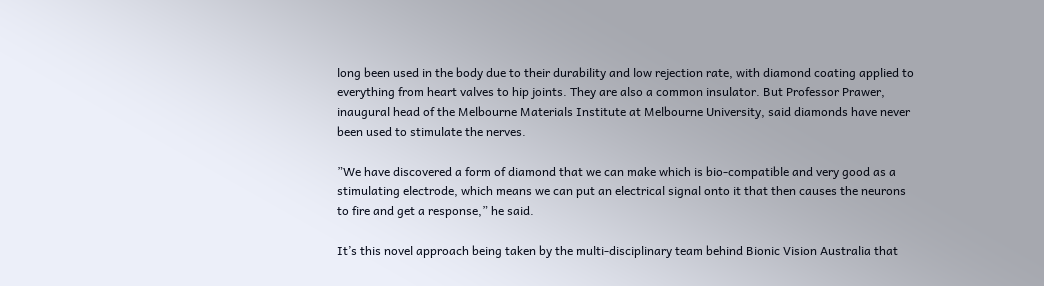long been used in the body due to their durability and low rejection rate, with diamond coating applied to everything from heart valves to hip joints. They are also a common insulator. But Professor Prawer, inaugural head of the Melbourne Materials Institute at Melbourne University, said diamonds have never been used to stimulate the nerves.

”We have discovered a form of diamond that we can make which is bio-compatible and very good as a stimulating electrode, which means we can put an electrical signal onto it that then causes the neurons to fire and get a response,” he said.

It’s this novel approach being taken by the multi-disciplinary team behind Bionic Vision Australia that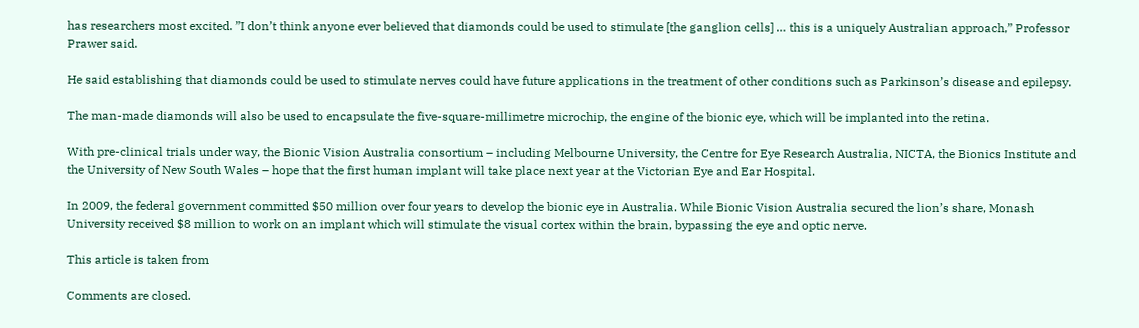has researchers most excited. ”I don’t think anyone ever believed that diamonds could be used to stimulate [the ganglion cells] … this is a uniquely Australian approach,” Professor Prawer said.

He said establishing that diamonds could be used to stimulate nerves could have future applications in the treatment of other conditions such as Parkinson’s disease and epilepsy.

The man-made diamonds will also be used to encapsulate the five-square-millimetre microchip, the engine of the bionic eye, which will be implanted into the retina.

With pre-clinical trials under way, the Bionic Vision Australia consortium – including Melbourne University, the Centre for Eye Research Australia, NICTA, the Bionics Institute and the University of New South Wales – hope that the first human implant will take place next year at the Victorian Eye and Ear Hospital.

In 2009, the federal government committed $50 million over four years to develop the bionic eye in Australia. While Bionic Vision Australia secured the lion’s share, Monash University received $8 million to work on an implant which will stimulate the visual cortex within the brain, bypassing the eye and optic nerve.

This article is taken from

Comments are closed.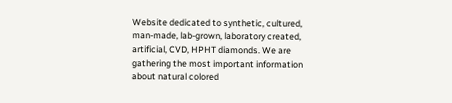Website dedicated to synthetic, cultured, man-made, lab-grown, laboratory created, artificial, CVD, HPHT diamonds. We are gathering the most important information about natural colored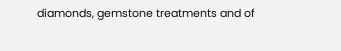diamonds, gemstone treatments and of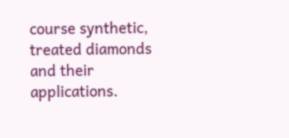course synthetic, treated diamonds and their applications.